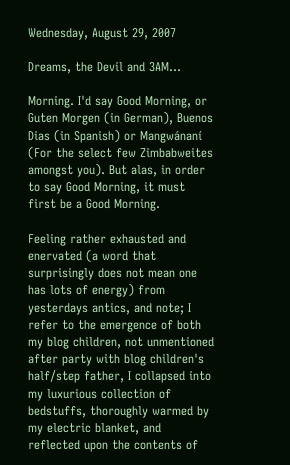Wednesday, August 29, 2007

Dreams, the Devil and 3AM...

Morning. I'd say Good Morning, or Guten Morgen (in German), Buenos Dias (in Spanish) or Mangwánaní (For the select few Zimbabweites amongst you). But alas, in order to say Good Morning, it must first be a Good Morning.

Feeling rather exhausted and enervated (a word that surprisingly does not mean one has lots of energy) from yesterdays antics, and note; I refer to the emergence of both my blog children, not unmentioned after party with blog children's half/step father, I collapsed into my luxurious collection of bedstuffs, thoroughly warmed by my electric blanket, and reflected upon the contents of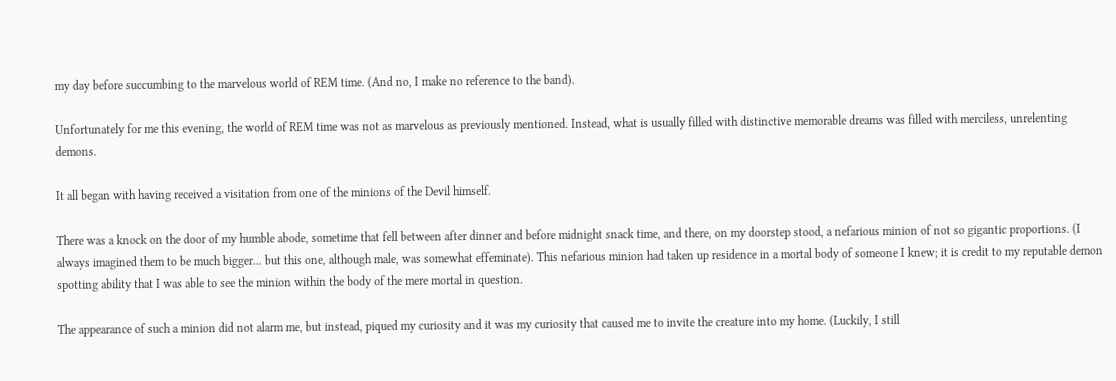my day before succumbing to the marvelous world of REM time. (And no, I make no reference to the band).

Unfortunately for me this evening, the world of REM time was not as marvelous as previously mentioned. Instead, what is usually filled with distinctive memorable dreams was filled with merciless, unrelenting demons.

It all began with having received a visitation from one of the minions of the Devil himself.

There was a knock on the door of my humble abode, sometime that fell between after dinner and before midnight snack time, and there, on my doorstep stood, a nefarious minion of not so gigantic proportions. (I always imagined them to be much bigger... but this one, although male, was somewhat effeminate). This nefarious minion had taken up residence in a mortal body of someone I knew; it is credit to my reputable demon spotting ability that I was able to see the minion within the body of the mere mortal in question.

The appearance of such a minion did not alarm me, but instead, piqued my curiosity and it was my curiosity that caused me to invite the creature into my home. (Luckily, I still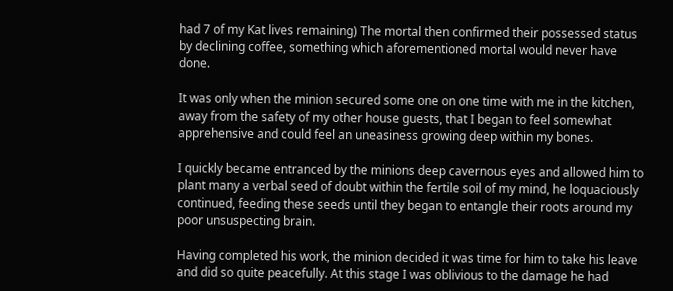had 7 of my Kat lives remaining) The mortal then confirmed their possessed status by declining coffee, something which aforementioned mortal would never have done.

It was only when the minion secured some one on one time with me in the kitchen, away from the safety of my other house guests, that I began to feel somewhat apprehensive and could feel an uneasiness growing deep within my bones.

I quickly became entranced by the minions deep cavernous eyes and allowed him to plant many a verbal seed of doubt within the fertile soil of my mind, he loquaciously continued, feeding these seeds until they began to entangle their roots around my poor unsuspecting brain.

Having completed his work, the minion decided it was time for him to take his leave and did so quite peacefully. At this stage I was oblivious to the damage he had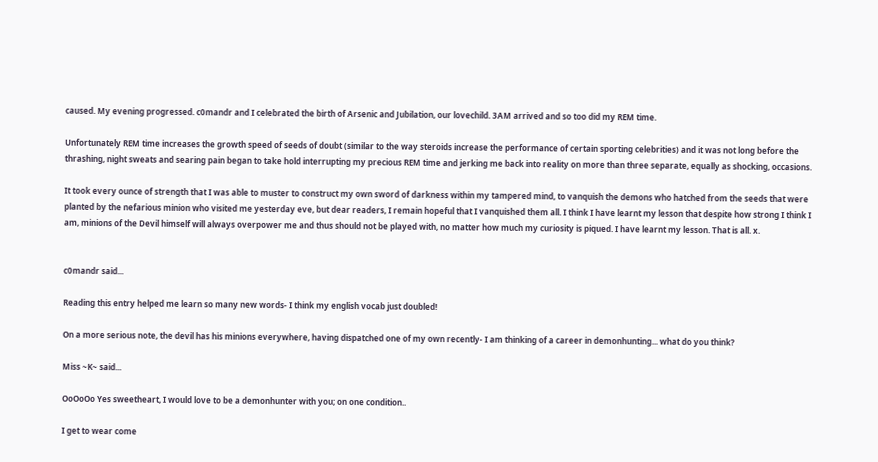caused. My evening progressed. c0mandr and I celebrated the birth of Arsenic and Jubilation, our lovechild. 3AM arrived and so too did my REM time.

Unfortunately REM time increases the growth speed of seeds of doubt (similar to the way steroids increase the performance of certain sporting celebrities) and it was not long before the thrashing, night sweats and searing pain began to take hold interrupting my precious REM time and jerking me back into reality on more than three separate, equally as shocking, occasions.

It took every ounce of strength that I was able to muster to construct my own sword of darkness within my tampered mind, to vanquish the demons who hatched from the seeds that were planted by the nefarious minion who visited me yesterday eve, but dear readers, I remain hopeful that I vanquished them all. I think I have learnt my lesson that despite how strong I think I am, minions of the Devil himself will always overpower me and thus should not be played with, no matter how much my curiosity is piqued. I have learnt my lesson. That is all. x.


c0mandr said...

Reading this entry helped me learn so many new words- I think my english vocab just doubled!

On a more serious note, the devil has his minions everywhere, having dispatched one of my own recently- I am thinking of a career in demonhunting... what do you think?

Miss ~K~ said...

OoOoOo Yes sweetheart, I would love to be a demonhunter with you; on one condition..

I get to wear come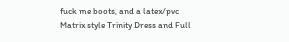fuck me boots, and a latex/pvc Matrix style Trinity Dress and Full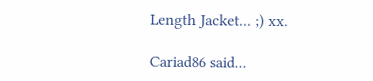Length Jacket... ;) xx.

Cariad86 said...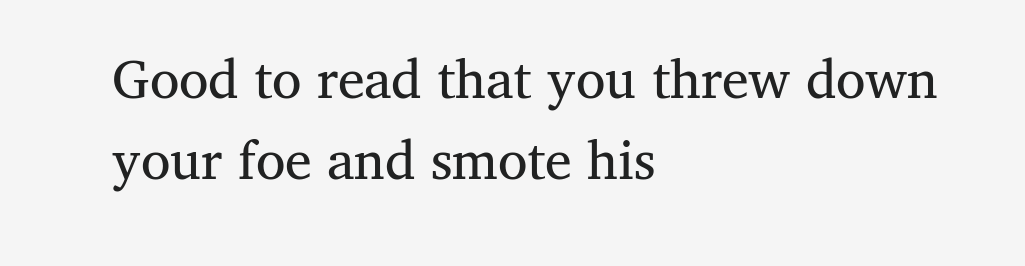Good to read that you threw down your foe and smote his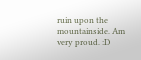ruin upon the mountainside. Am very proud. :D